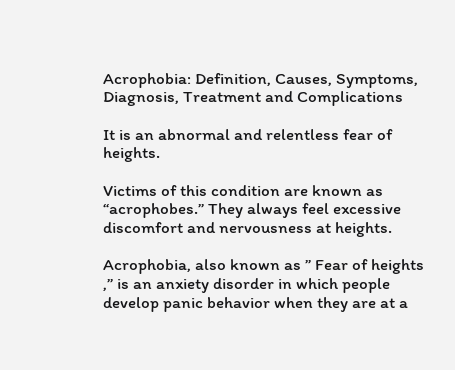Acrophobia: Definition, Causes, Symptoms, Diagnosis, Treatment and Complications

It is an abnormal and relentless fear of heights.

Victims of this condition are known as “acrophobes.” They always feel excessive discomfort and nervousness at heights.

Acrophobia, also known as ” Fear of heights ,” is an anxiety disorder in which people develop panic behavior when they are at a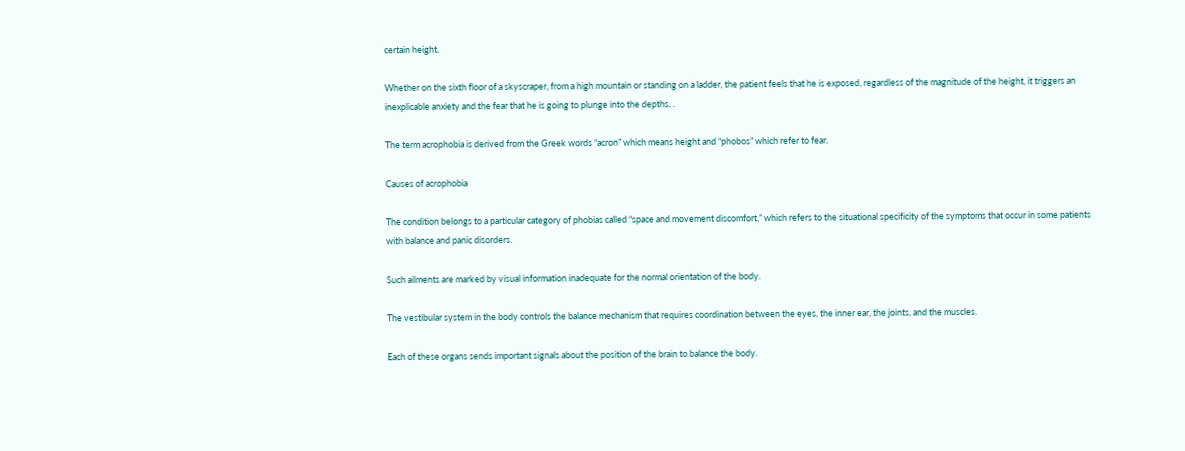certain height.

Whether on the sixth floor of a skyscraper, from a high mountain or standing on a ladder, the patient feels that he is exposed, regardless of the magnitude of the height, it triggers an inexplicable anxiety and the fear that he is going to plunge into the depths. .

The term acrophobia is derived from the Greek words “acron” which means height and “phobos” which refer to fear.

Causes of acrophobia

The condition belongs to a particular category of phobias called “space and movement discomfort,” which refers to the situational specificity of the symptoms that occur in some patients with balance and panic disorders.

Such ailments are marked by visual information inadequate for the normal orientation of the body.

The vestibular system in the body controls the balance mechanism that requires coordination between the eyes, the inner ear, the joints, and the muscles.

Each of these organs sends important signals about the position of the brain to balance the body.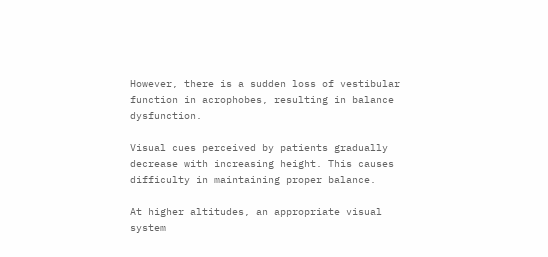However, there is a sudden loss of vestibular function in acrophobes, resulting in balance dysfunction.

Visual cues perceived by patients gradually decrease with increasing height. This causes difficulty in maintaining proper balance.

At higher altitudes, an appropriate visual system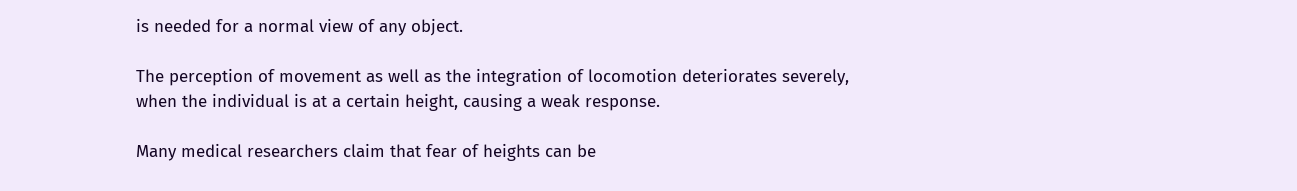is needed for a normal view of any object.

The perception of movement as well as the integration of locomotion deteriorates severely, when the individual is at a certain height, causing a weak response.

Many medical researchers claim that fear of heights can be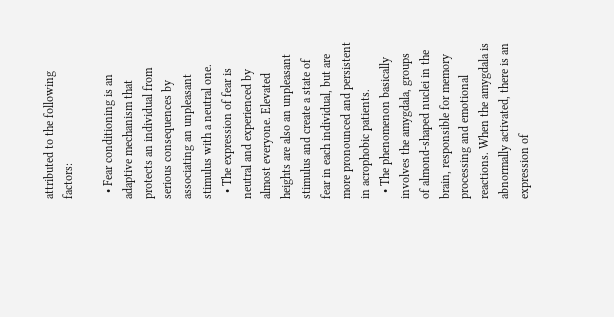attributed to the following factors:

  • Fear conditioning is an adaptive mechanism that protects an individual from serious consequences by associating an unpleasant stimulus with a neutral one.
  • The expression of fear is neutral and experienced by almost everyone. Elevated heights are also an unpleasant stimulus and create a state of fear in each individual, but are more pronounced and persistent in acrophobic patients.
  • The phenomenon basically involves the amygdala, groups of almond-shaped nuclei in the brain, responsible for memory processing and emotional reactions. When the amygdala is abnormally activated, there is an expression of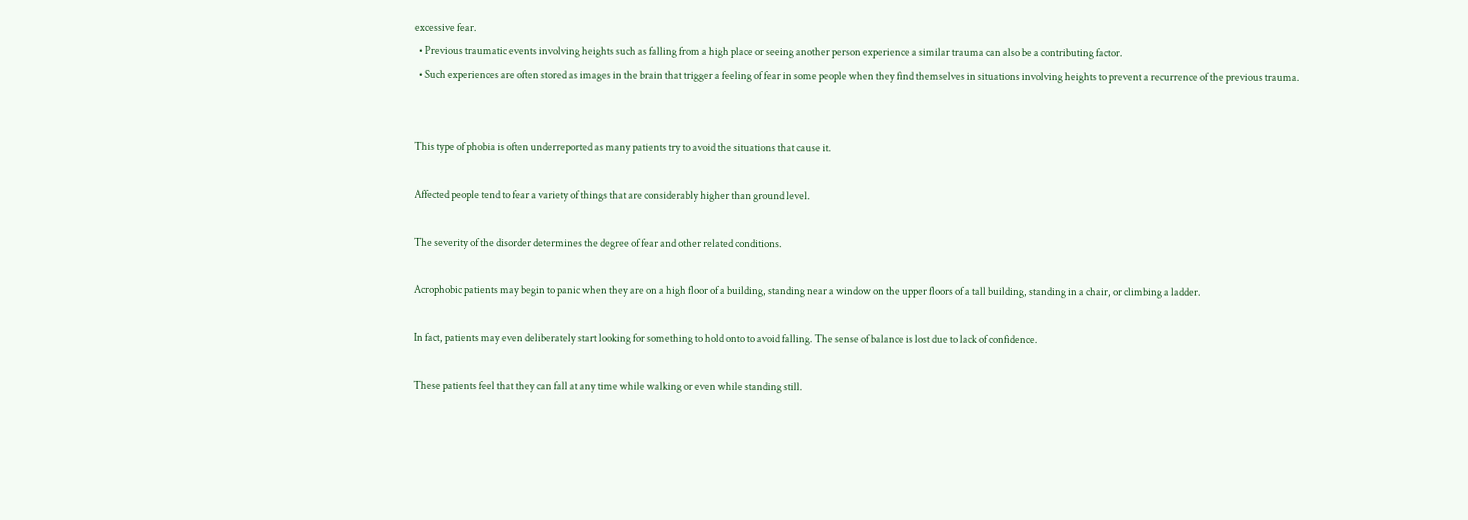excessive fear.
  • Previous traumatic events involving heights such as falling from a high place or seeing another person experience a similar trauma can also be a contributing factor.
  • Such experiences are often stored as images in the brain that trigger a feeling of fear in some people when they find themselves in situations involving heights to prevent a recurrence of the previous trauma.


This type of phobia is often underreported as many patients try to avoid the situations that cause it.

Affected people tend to fear a variety of things that are considerably higher than ground level.

The severity of the disorder determines the degree of fear and other related conditions.

Acrophobic patients may begin to panic when they are on a high floor of a building, standing near a window on the upper floors of a tall building, standing in a chair, or climbing a ladder.

In fact, patients may even deliberately start looking for something to hold onto to avoid falling. The sense of balance is lost due to lack of confidence.

These patients feel that they can fall at any time while walking or even while standing still.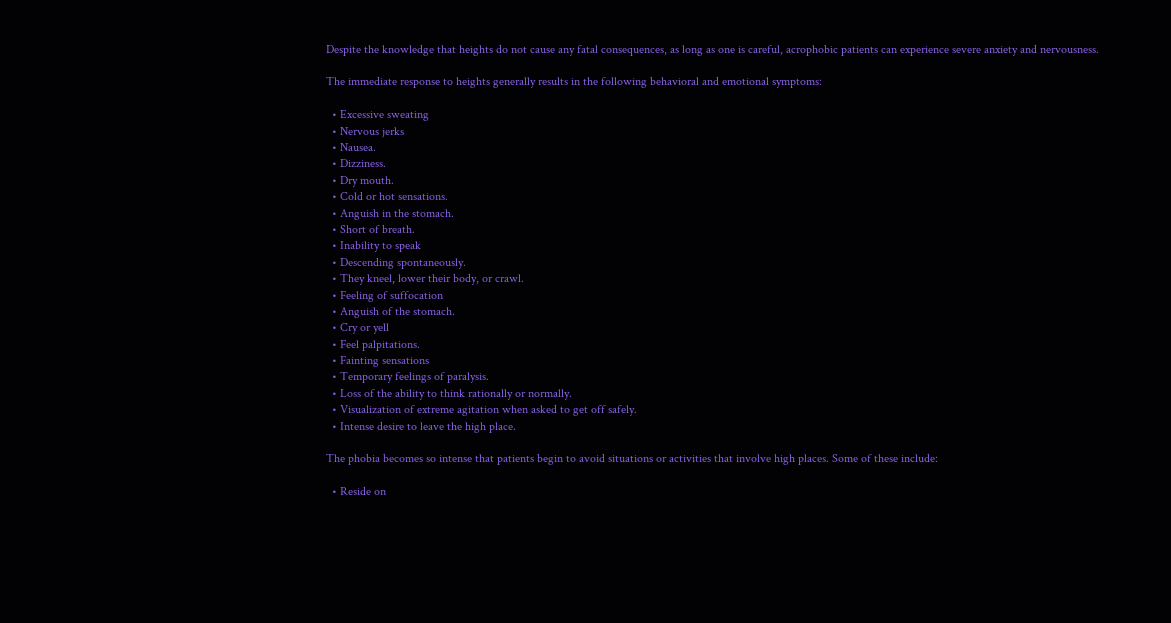Despite the knowledge that heights do not cause any fatal consequences, as long as one is careful, acrophobic patients can experience severe anxiety and nervousness.

The immediate response to heights generally results in the following behavioral and emotional symptoms:

  • Excessive sweating
  • Nervous jerks
  • Nausea.
  • Dizziness.
  • Dry mouth.
  • Cold or hot sensations.
  • Anguish in the stomach.
  • Short of breath.
  • Inability to speak
  • Descending spontaneously.
  • They kneel, lower their body, or crawl.
  • Feeling of suffocation
  • Anguish of the stomach.
  • Cry or yell
  • Feel palpitations.
  • Fainting sensations
  • Temporary feelings of paralysis.
  • Loss of the ability to think rationally or normally.
  • Visualization of extreme agitation when asked to get off safely.
  • Intense desire to leave the high place.

The phobia becomes so intense that patients begin to avoid situations or activities that involve high places. Some of these include:

  • Reside on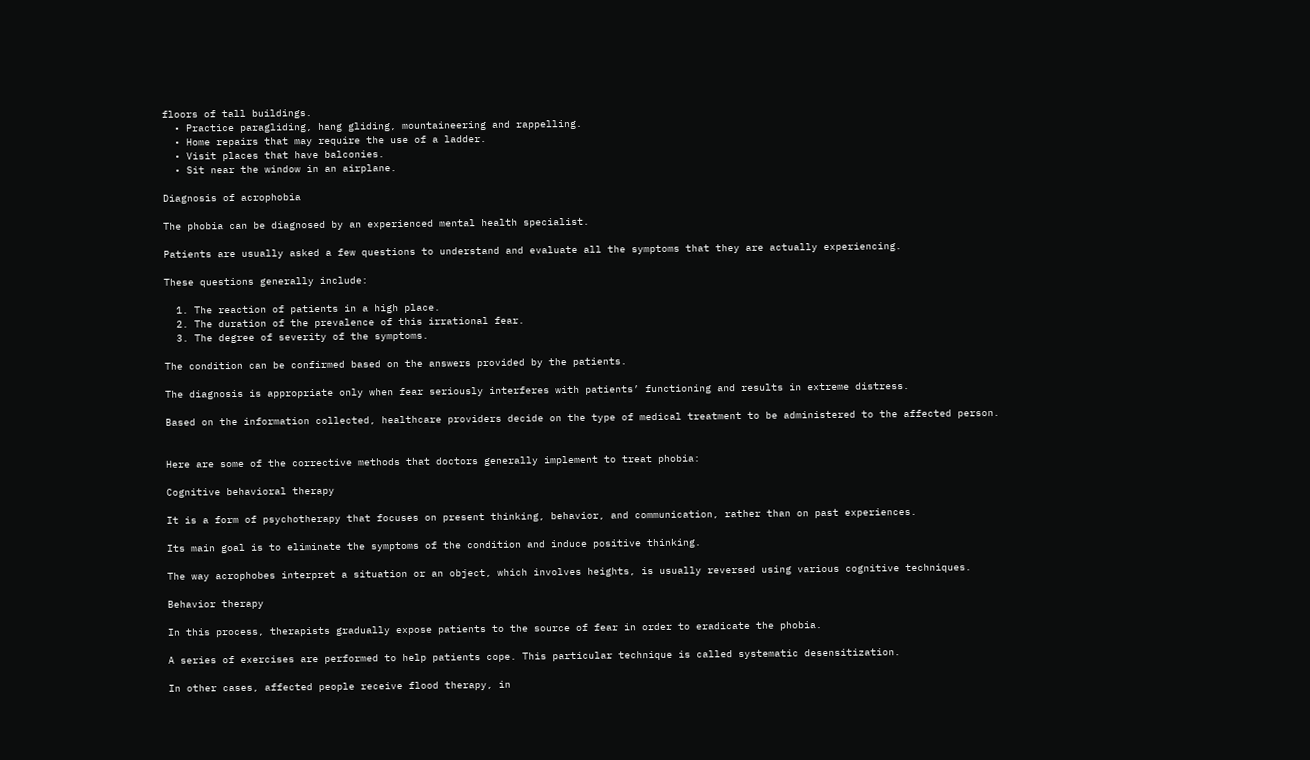floors of tall buildings.
  • Practice paragliding, hang gliding, mountaineering and rappelling.
  • Home repairs that may require the use of a ladder.
  • Visit places that have balconies.
  • Sit near the window in an airplane.

Diagnosis of acrophobia

The phobia can be diagnosed by an experienced mental health specialist.

Patients are usually asked a few questions to understand and evaluate all the symptoms that they are actually experiencing.

These questions generally include:

  1. The reaction of patients in a high place.
  2. The duration of the prevalence of this irrational fear.
  3. The degree of severity of the symptoms.

The condition can be confirmed based on the answers provided by the patients.

The diagnosis is appropriate only when fear seriously interferes with patients’ functioning and results in extreme distress.

Based on the information collected, healthcare providers decide on the type of medical treatment to be administered to the affected person.


Here are some of the corrective methods that doctors generally implement to treat phobia:

Cognitive behavioral therapy

It is a form of psychotherapy that focuses on present thinking, behavior, and communication, rather than on past experiences.

Its main goal is to eliminate the symptoms of the condition and induce positive thinking.

The way acrophobes interpret a situation or an object, which involves heights, is usually reversed using various cognitive techniques.

Behavior therapy

In this process, therapists gradually expose patients to the source of fear in order to eradicate the phobia.

A series of exercises are performed to help patients cope. This particular technique is called systematic desensitization.

In other cases, affected people receive flood therapy, in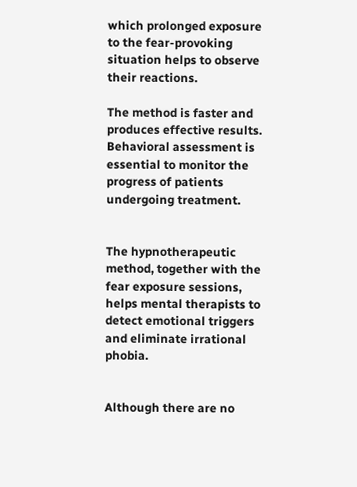which prolonged exposure to the fear-provoking situation helps to observe their reactions.

The method is faster and produces effective results. Behavioral assessment is essential to monitor the progress of patients undergoing treatment.


The hypnotherapeutic method, together with the fear exposure sessions, helps mental therapists to detect emotional triggers and eliminate irrational phobia.


Although there are no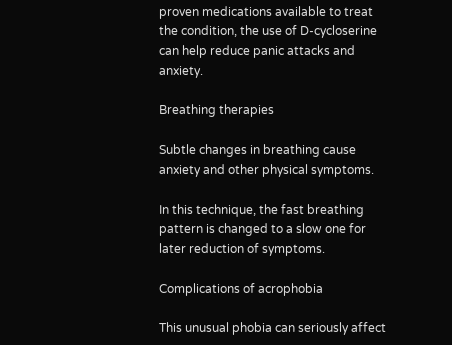proven medications available to treat the condition, the use of D-cycloserine can help reduce panic attacks and anxiety.

Breathing therapies

Subtle changes in breathing cause anxiety and other physical symptoms.

In this technique, the fast breathing pattern is changed to a slow one for later reduction of symptoms.

Complications of acrophobia

This unusual phobia can seriously affect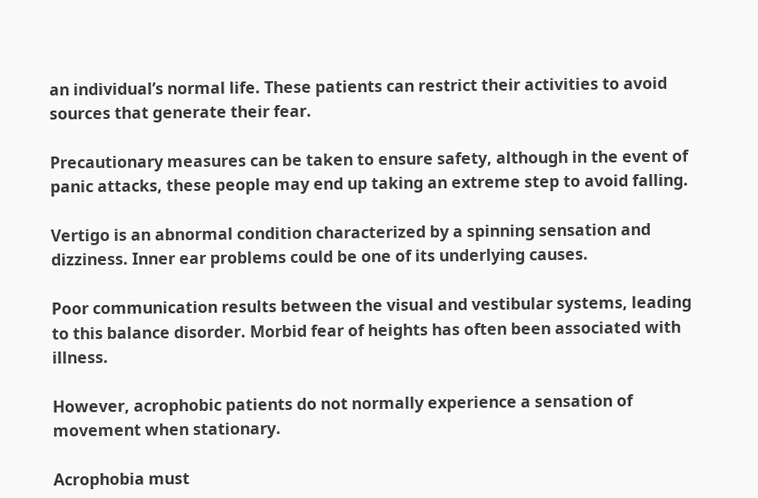an individual’s normal life. These patients can restrict their activities to avoid sources that generate their fear.

Precautionary measures can be taken to ensure safety, although in the event of panic attacks, these people may end up taking an extreme step to avoid falling.

Vertigo is an abnormal condition characterized by a spinning sensation and dizziness. Inner ear problems could be one of its underlying causes.

Poor communication results between the visual and vestibular systems, leading to this balance disorder. Morbid fear of heights has often been associated with illness.

However, acrophobic patients do not normally experience a sensation of movement when stationary.

Acrophobia must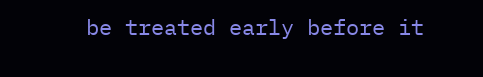be treated early before it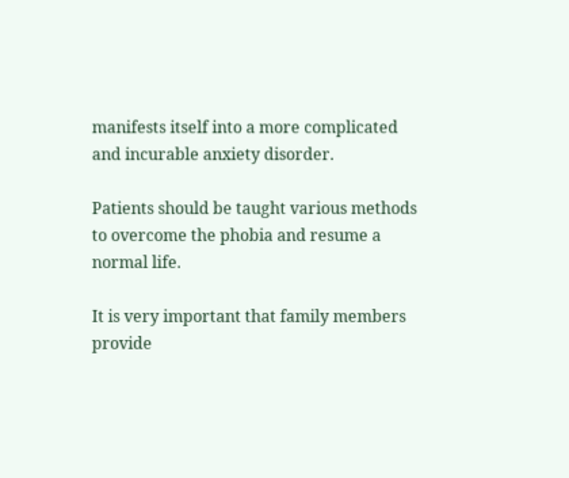manifests itself into a more complicated and incurable anxiety disorder.

Patients should be taught various methods to overcome the phobia and resume a normal life.

It is very important that family members provide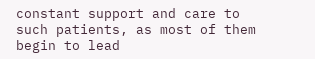constant support and care to such patients, as most of them begin to lead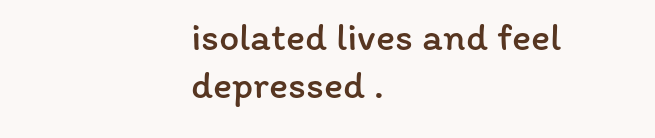isolated lives and feel depressed .